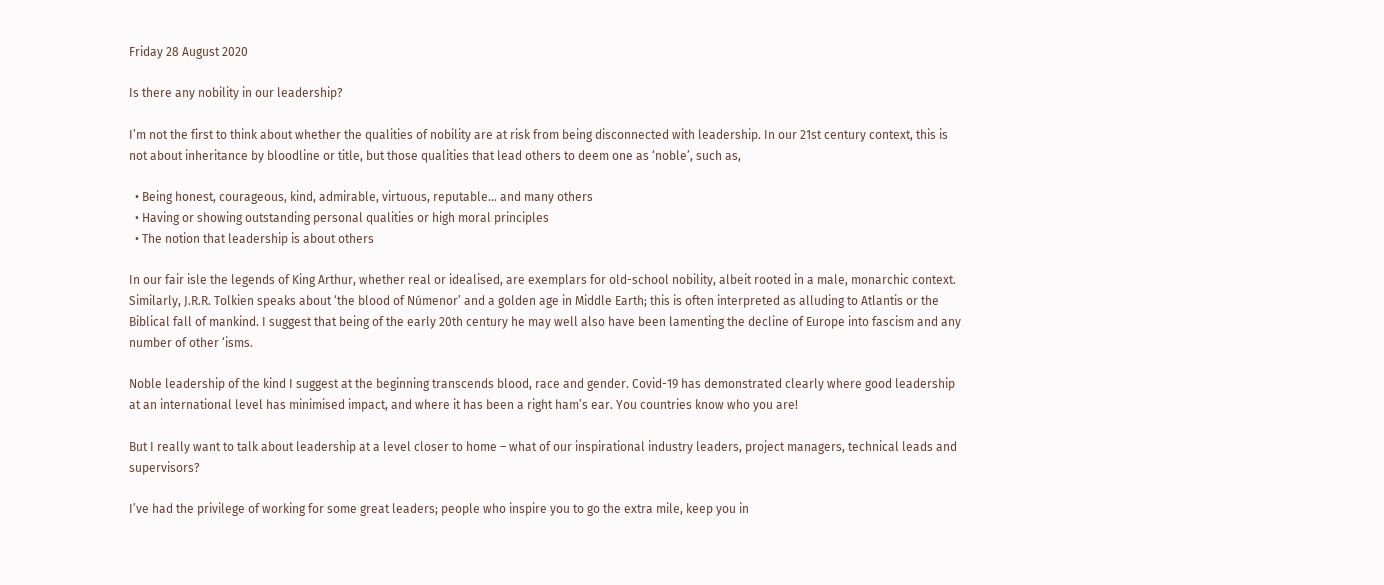Friday 28 August 2020

Is there any nobility in our leadership?

I’m not the first to think about whether the qualities of nobility are at risk from being disconnected with leadership. In our 21st century context, this is not about inheritance by bloodline or title, but those qualities that lead others to deem one as ‘noble’, such as,

  • Being honest, courageous, kind, admirable, virtuous, reputable… and many others
  • Having or showing outstanding personal qualities or high moral principles
  • The notion that leadership is about others

In our fair isle the legends of King Arthur, whether real or idealised, are exemplars for old-school nobility, albeit rooted in a male, monarchic context. Similarly, J.R.R. Tolkien speaks about ‘the blood of Númenor’ and a golden age in Middle Earth; this is often interpreted as alluding to Atlantis or the Biblical fall of mankind. I suggest that being of the early 20th century he may well also have been lamenting the decline of Europe into fascism and any number of other ‘isms.

Noble leadership of the kind I suggest at the beginning transcends blood, race and gender. Covid-19 has demonstrated clearly where good leadership at an international level has minimised impact, and where it has been a right ham’s ear. You countries know who you are!

But I really want to talk about leadership at a level closer to home – what of our inspirational industry leaders, project managers, technical leads and supervisors?

I’ve had the privilege of working for some great leaders; people who inspire you to go the extra mile, keep you in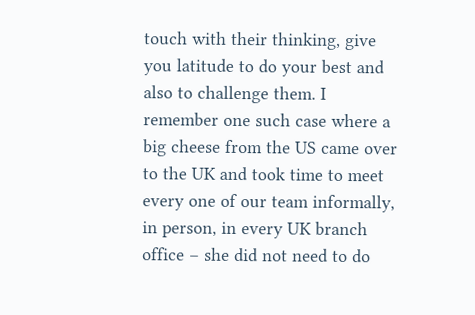touch with their thinking, give you latitude to do your best and also to challenge them. I remember one such case where a big cheese from the US came over to the UK and took time to meet every one of our team informally, in person, in every UK branch office – she did not need to do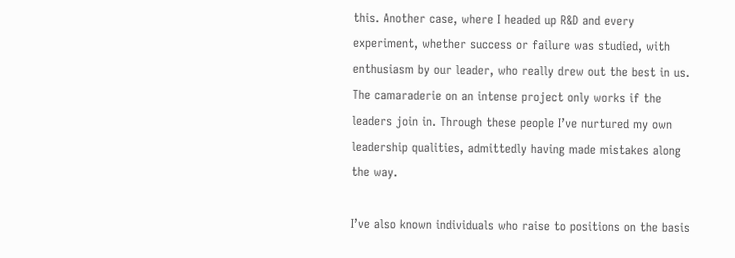this. Another case, where I headed up R&D and every experiment, whether success or failure was studied, with enthusiasm by our leader, who really drew out the best in us. The camaraderie on an intense project only works if the leaders join in. Through these people I’ve nurtured my own leadership qualities, admittedly having made mistakes along the way.

I’ve also known individuals who raise to positions on the basis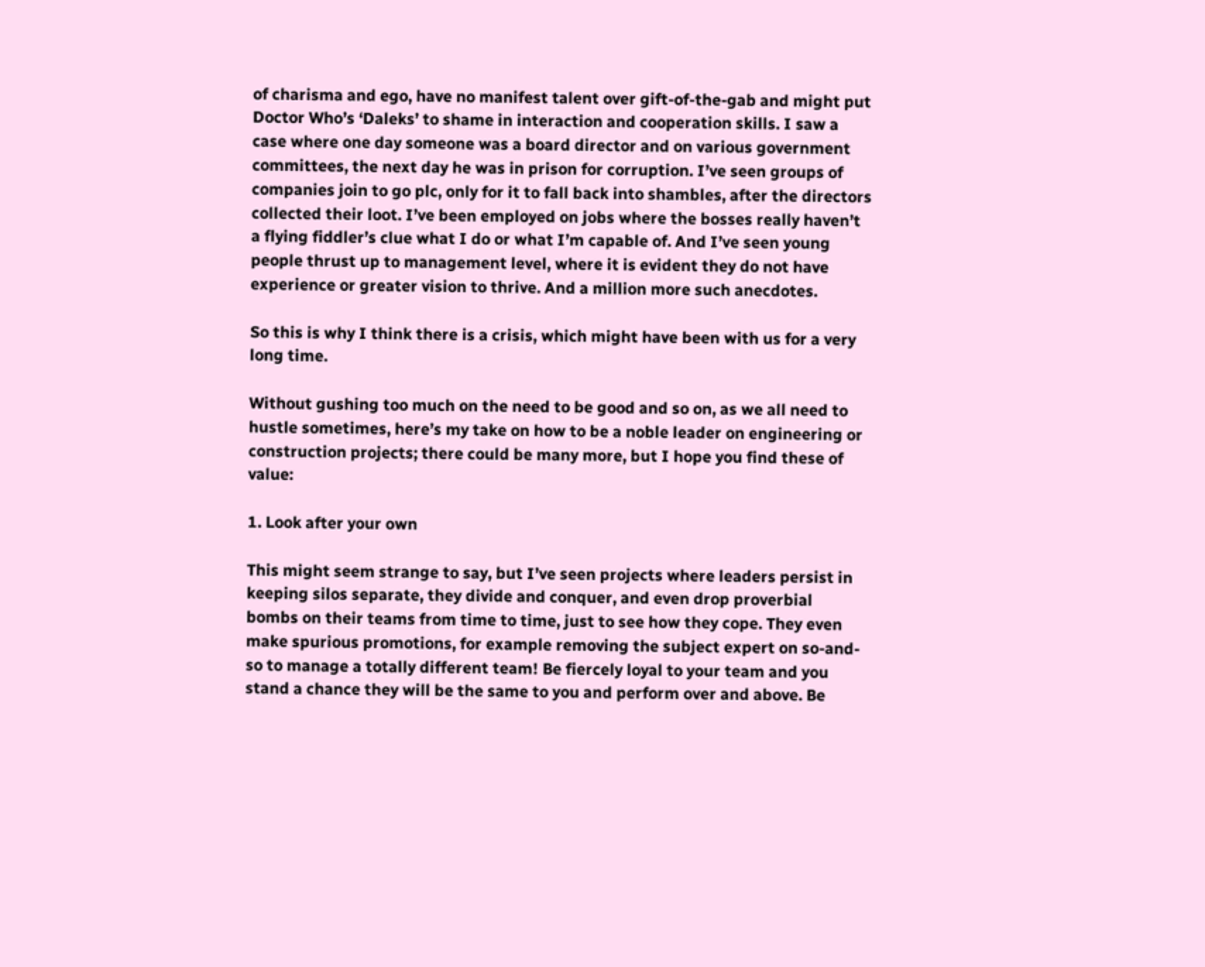of charisma and ego, have no manifest talent over gift-of-the-gab and might put Doctor Who’s ‘Daleks’ to shame in interaction and cooperation skills. I saw a case where one day someone was a board director and on various government committees, the next day he was in prison for corruption. I’ve seen groups of companies join to go plc, only for it to fall back into shambles, after the directors collected their loot. I’ve been employed on jobs where the bosses really haven’t a flying fiddler’s clue what I do or what I’m capable of. And I’ve seen young people thrust up to management level, where it is evident they do not have experience or greater vision to thrive. And a million more such anecdotes.

So this is why I think there is a crisis, which might have been with us for a very long time.

Without gushing too much on the need to be good and so on, as we all need to hustle sometimes, here’s my take on how to be a noble leader on engineering or construction projects; there could be many more, but I hope you find these of value:

1. Look after your own

This might seem strange to say, but I’ve seen projects where leaders persist in keeping silos separate, they divide and conquer, and even drop proverbial bombs on their teams from time to time, just to see how they cope. They even make spurious promotions, for example removing the subject expert on so-and-so to manage a totally different team! Be fiercely loyal to your team and you stand a chance they will be the same to you and perform over and above. Be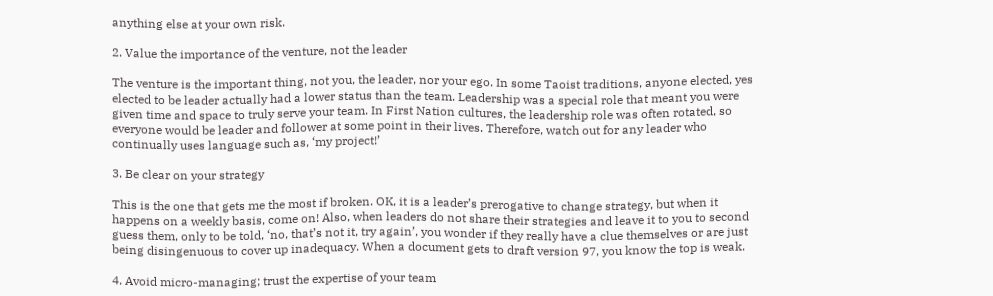anything else at your own risk.

2. Value the importance of the venture, not the leader

The venture is the important thing, not you, the leader, nor your ego. In some Taoist traditions, anyone elected, yes elected to be leader actually had a lower status than the team. Leadership was a special role that meant you were given time and space to truly serve your team. In First Nation cultures, the leadership role was often rotated, so everyone would be leader and follower at some point in their lives. Therefore, watch out for any leader who continually uses language such as, ‘my project!’

3. Be clear on your strategy

This is the one that gets me the most if broken. OK, it is a leader’s prerogative to change strategy, but when it happens on a weekly basis, come on! Also, when leaders do not share their strategies and leave it to you to second guess them, only to be told, ‘no, that’s not it, try again’, you wonder if they really have a clue themselves or are just being disingenuous to cover up inadequacy. When a document gets to draft version 97, you know the top is weak.

4. Avoid micro-managing; trust the expertise of your team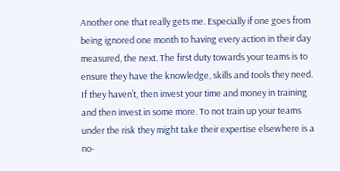Another one that really gets me. Especially if one goes from being ignored one month to having every action in their day measured, the next. The first duty towards your teams is to ensure they have the knowledge, skills and tools they need. If they haven’t, then invest your time and money in training and then invest in some more. To not train up your teams under the risk they might take their expertise elsewhere is a no-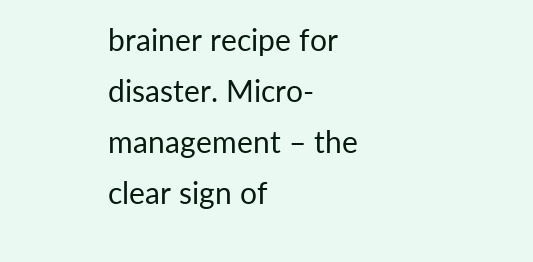brainer recipe for disaster. Micro-management – the clear sign of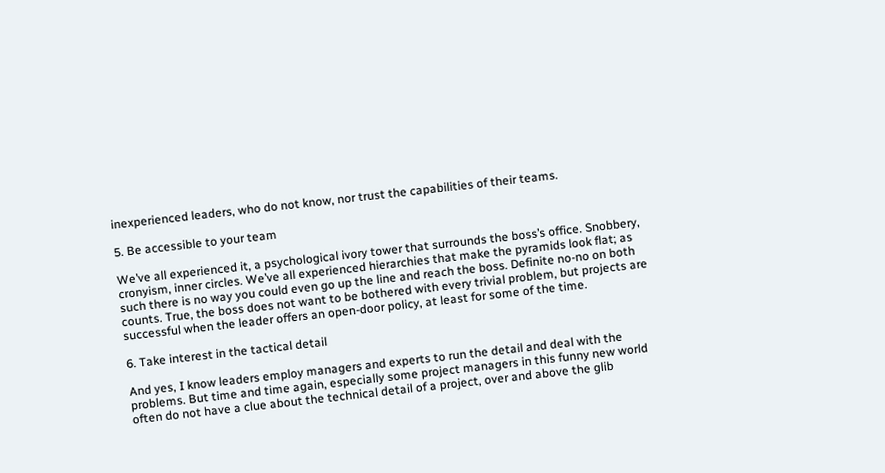inexperienced leaders, who do not know, nor trust the capabilities of their teams.

5. Be accessible to your team

We’ve all experienced it, a psychological ivory tower that surrounds the boss’s office. Snobbery, cronyism, inner circles. We’ve all experienced hierarchies that make the pyramids look flat; as such there is no way you could even go up the line and reach the boss. Definite no-no on both counts. True, the boss does not want to be bothered with every trivial problem, but projects are successful when the leader offers an open-door policy, at least for some of the time.

6. Take interest in the tactical detail

And yes, I know leaders employ managers and experts to run the detail and deal with the problems. But time and time again, especially some project managers in this funny new world often do not have a clue about the technical detail of a project, over and above the glib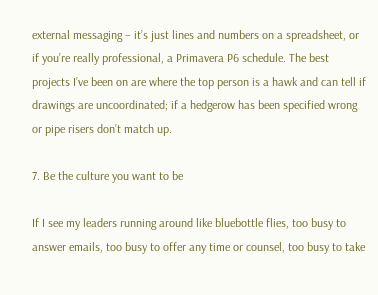external messaging – it’s just lines and numbers on a spreadsheet, or if you’re really professional, a Primavera P6 schedule. The best projects I’ve been on are where the top person is a hawk and can tell if drawings are uncoordinated; if a hedgerow has been specified wrong or pipe risers don’t match up.

7. Be the culture you want to be

If I see my leaders running around like bluebottle flies, too busy to answer emails, too busy to offer any time or counsel, too busy to take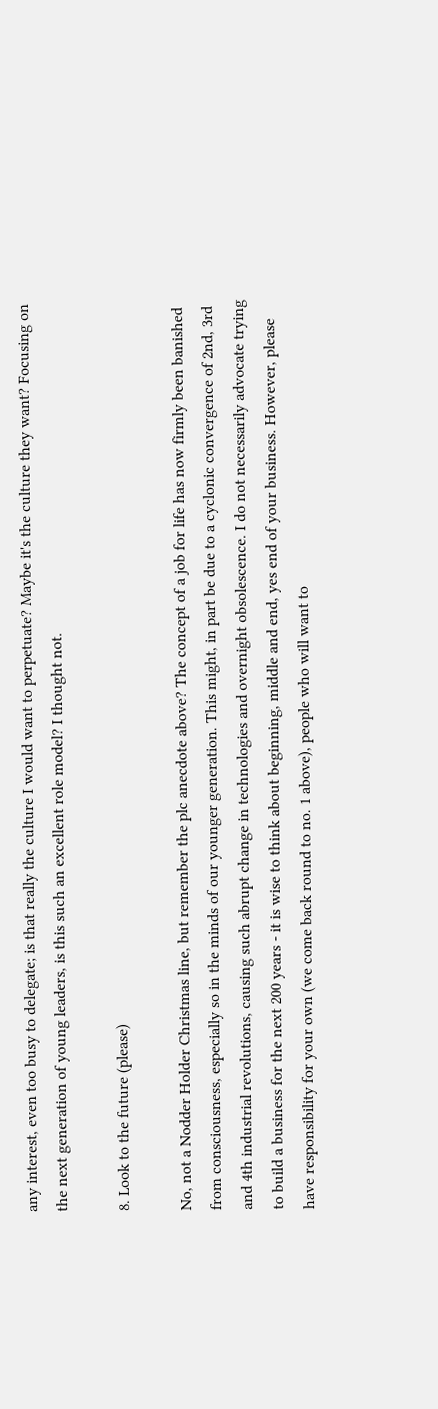any interest, even too busy to delegate; is that really the culture I would want to perpetuate? Maybe it's the culture they want? Focusing on the next generation of young leaders, is this such an excellent role model? I thought not.

8. Look to the future (please)

No, not a Nodder Holder Christmas line, but remember the plc anecdote above? The concept of a job for life has now firmly been banished from consciousness, especially so in the minds of our younger generation. This might, in part be due to a cyclonic convergence of 2nd, 3rd and 4th industrial revolutions, causing such abrupt change in technologies and overnight obsolescence. I do not necessarily advocate trying to build a business for the next 200 years - it is wise to think about beginning, middle and end, yes end of your business. However, please have responsibility for your own (we come back round to no. 1 above), people who will want to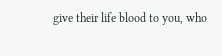give their life blood to you, who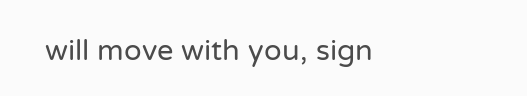will move with you, sign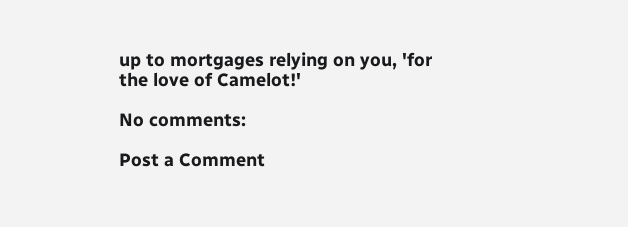up to mortgages relying on you, 'for the love of Camelot!'

No comments:

Post a Comment